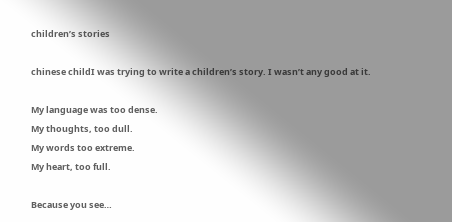children’s stories

chinese childI was trying to write a children’s story. I wasn’t any good at it.

My language was too dense.
My thoughts, too dull.
My words too extreme.
My heart, too full.

Because you see…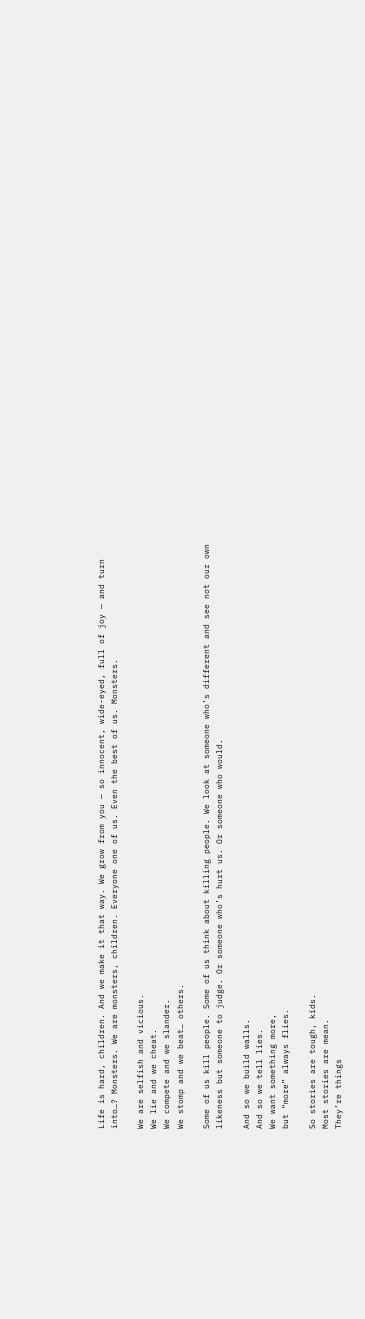Life is hard, children. And we make it that way. We grow from you — so innocent, wide-eyed, full of joy — and turn into…? Monsters. We are monsters, children. Everyone one of us. Even the best of us. Monsters.

We are selfish and vicious.
We lie and we cheat.
We compete and we slander.
We stomp and we beat… others.

Some of us kill people. Some of us think about killing people. We look at someone who’s different and see not our own likeness but someone to judge. Or someone who’s hurt us. Or someone who would.

And so we build walls.
And so we tell lies.
We want something more,
but “more” always flies.

So stories are tough, kids.
Most stories are mean.
They’re things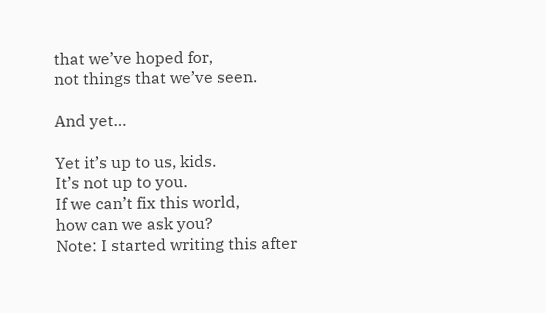that we’ve hoped for,
not things that we’ve seen.

And yet…

Yet it’s up to us, kids.
It’s not up to you.
If we can’t fix this world,
how can we ask you?
Note: I started writing this after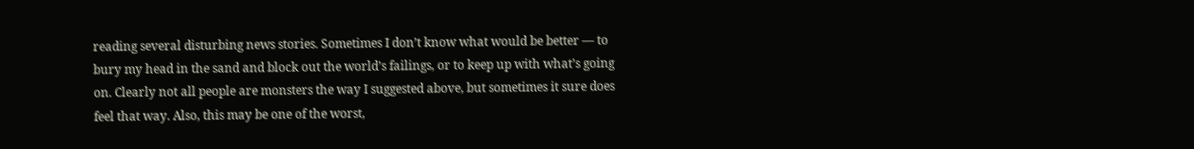reading several disturbing news stories. Sometimes I don’t know what would be better — to bury my head in the sand and block out the world’s failings, or to keep up with what’s going on. Clearly not all people are monsters the way I suggested above, but sometimes it sure does feel that way. Also, this may be one of the worst,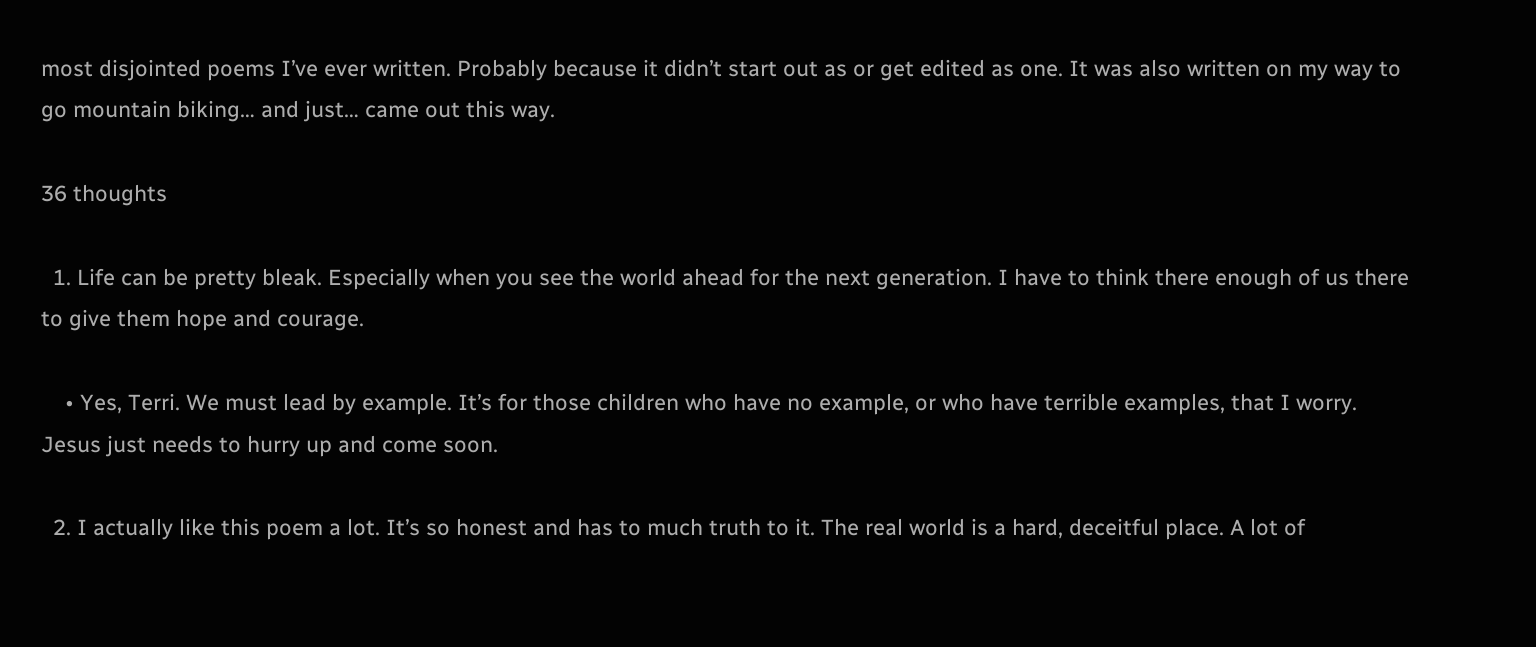most disjointed poems I’ve ever written. Probably because it didn’t start out as or get edited as one. It was also written on my way to go mountain biking… and just… came out this way.

36 thoughts

  1. Life can be pretty bleak. Especially when you see the world ahead for the next generation. I have to think there enough of us there to give them hope and courage.

    • Yes, Terri. We must lead by example. It’s for those children who have no example, or who have terrible examples, that I worry. Jesus just needs to hurry up and come soon.

  2. I actually like this poem a lot. It’s so honest and has to much truth to it. The real world is a hard, deceitful place. A lot of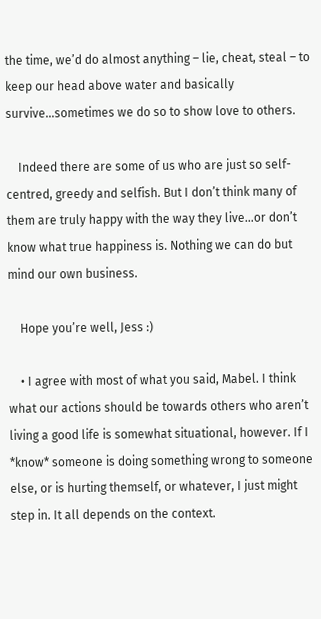the time, we’d do almost anything – lie, cheat, steal – to keep our head above water and basically survive…sometimes we do so to show love to others.

    Indeed there are some of us who are just so self-centred, greedy and selfish. But I don’t think many of them are truly happy with the way they live…or don’t know what true happiness is. Nothing we can do but mind our own business.

    Hope you’re well, Jess :)

    • I agree with most of what you said, Mabel. I think what our actions should be towards others who aren’t living a good life is somewhat situational, however. If I *know* someone is doing something wrong to someone else, or is hurting themself, or whatever, I just might step in. It all depends on the context.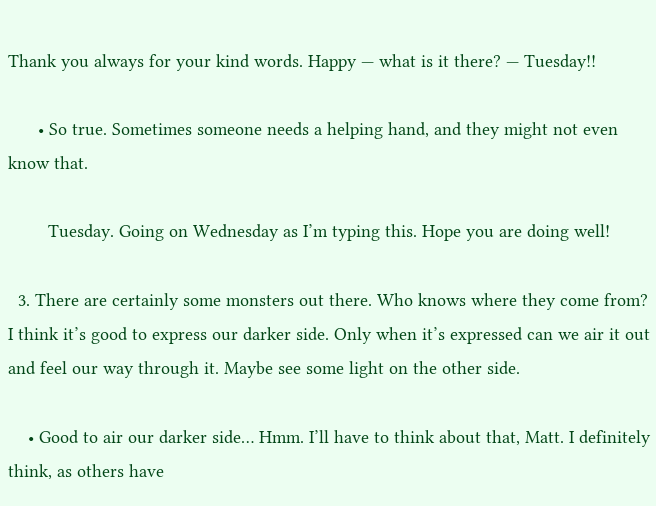Thank you always for your kind words. Happy — what is it there? — Tuesday!!

      • So true. Sometimes someone needs a helping hand, and they might not even know that.

        Tuesday. Going on Wednesday as I’m typing this. Hope you are doing well!

  3. There are certainly some monsters out there. Who knows where they come from? I think it’s good to express our darker side. Only when it’s expressed can we air it out and feel our way through it. Maybe see some light on the other side.

    • Good to air our darker side… Hmm. I’ll have to think about that, Matt. I definitely think, as others have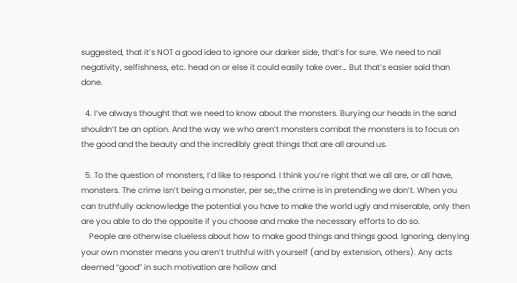suggested, that it’s NOT a good idea to ignore our darker side, that’s for sure. We need to nail negativity, selfishness, etc. head on or else it could easily take over… But that’s easier said than done.

  4. I’ve always thought that we need to know about the monsters. Burying our heads in the sand shouldn’t be an option. And the way we who aren’t monsters combat the monsters is to focus on the good and the beauty and the incredibly great things that are all around us.

  5. To the question of monsters, I’d like to respond. I think you’re right that we all are, or all have, monsters. The crime isn’t being a monster, per se;,the crime is in pretending we don’t. When you can truthfully acknowledge the potential you have to make the world ugly and miserable, only then are you able to do the opposite if you choose and make the necessary efforts to do so.
    People are otherwise clueless about how to make good things and things good. Ignoring, denying your own monster means you aren’t truthful with yourself (and by extension, others). Any acts deemed “good” in such motivation are hollow and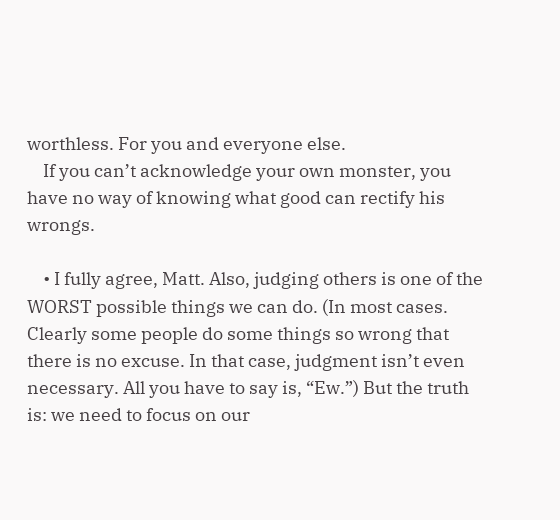worthless. For you and everyone else.
    If you can’t acknowledge your own monster, you have no way of knowing what good can rectify his wrongs.

    • I fully agree, Matt. Also, judging others is one of the WORST possible things we can do. (In most cases. Clearly some people do some things so wrong that there is no excuse. In that case, judgment isn’t even necessary. All you have to say is, “Ew.”) But the truth is: we need to focus on our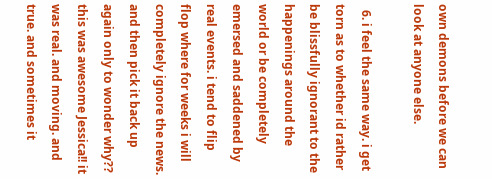own demons before we can look at anyone else.

  6. i feel the same way. i get torn as to whether id rather be blissfully ignorant to the happenings around the world or be completely emersed and saddened by real events. i tend to flip flop where for weeks i will completely ignore the news. and then pick it back up again only to wonder why?? this was awesome Jessica!! it was real. and moving. and true. and sometimes it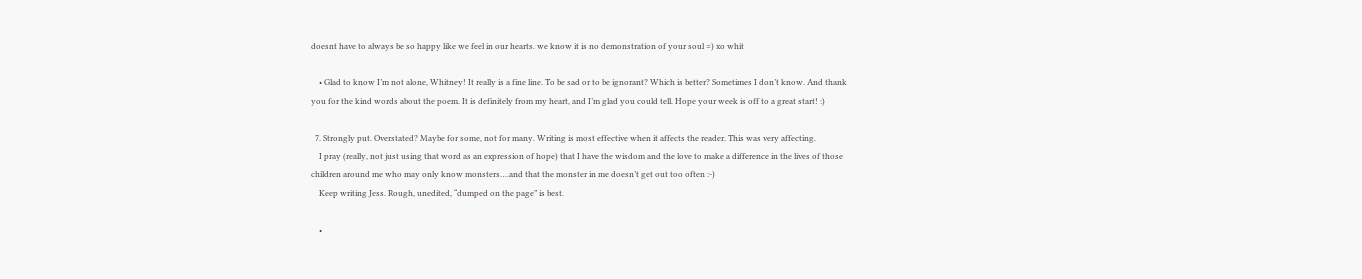doesnt have to always be so happy like we feel in our hearts. we know it is no demonstration of your soul =) xo whit

    • Glad to know I’m not alone, Whitney! It really is a fine line. To be sad or to be ignorant? Which is better? Sometimes I don’t know. And thank you for the kind words about the poem. It is definitely from my heart, and I’m glad you could tell. Hope your week is off to a great start! :)

  7. Strongly put. Overstated? Maybe for some, not for many. Writing is most effective when it affects the reader. This was very affecting.
    I pray (really, not just using that word as an expression of hope) that I have the wisdom and the love to make a difference in the lives of those children around me who may only know monsters….and that the monster in me doesn’t get out too often :-)
    Keep writing Jess. Rough, unedited, “dumped on the page” is best.

    •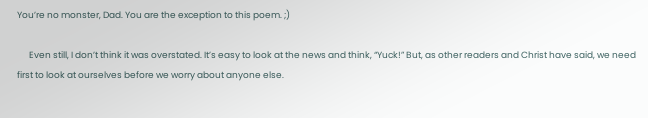You’re no monster, Dad. You are the exception to this poem. ;)

      Even still, I don’t think it was overstated. It’s easy to look at the news and think, “Yuck!” But, as other readers and Christ have said, we need first to look at ourselves before we worry about anyone else.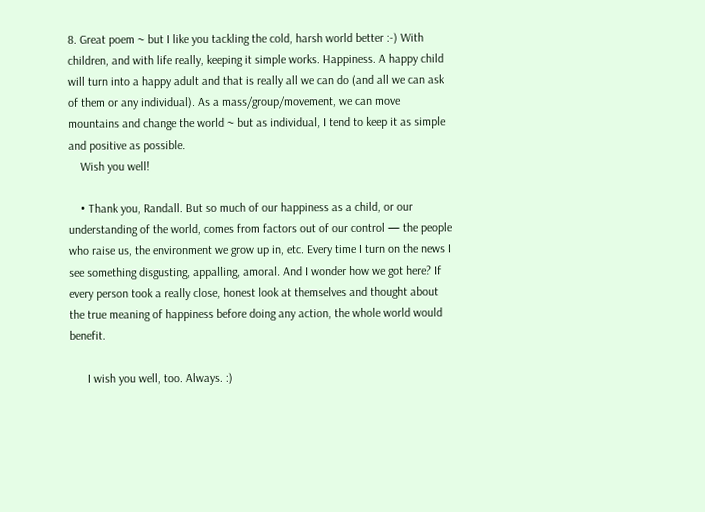8. Great poem ~ but I like you tackling the cold, harsh world better :-) With children, and with life really, keeping it simple works. Happiness. A happy child will turn into a happy adult and that is really all we can do (and all we can ask of them or any individual). As a mass/group/movement, we can move mountains and change the world ~ but as individual, I tend to keep it as simple and positive as possible.
    Wish you well!

    • Thank you, Randall. But so much of our happiness as a child, or our understanding of the world, comes from factors out of our control — the people who raise us, the environment we grow up in, etc. Every time I turn on the news I see something disgusting, appalling, amoral. And I wonder how we got here? If every person took a really close, honest look at themselves and thought about the true meaning of happiness before doing any action, the whole world would benefit.

      I wish you well, too. Always. :)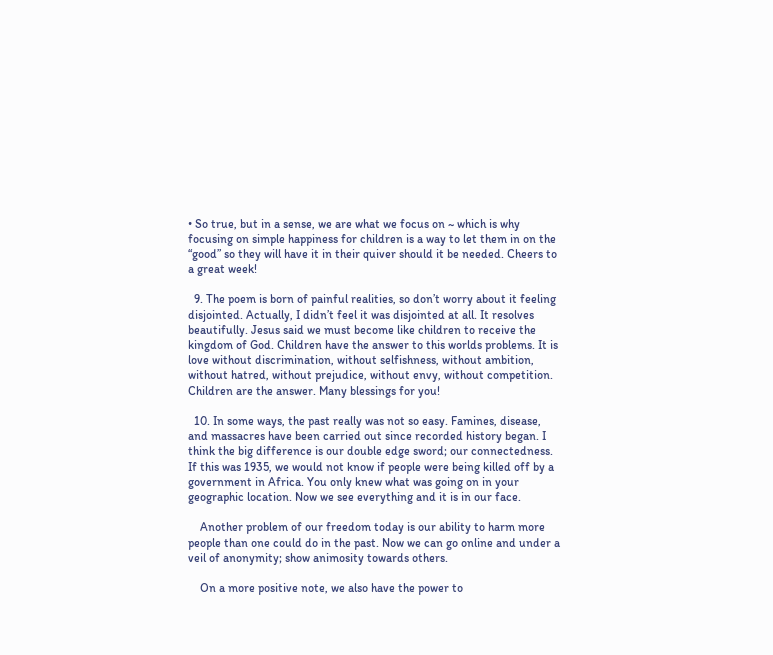• So true, but in a sense, we are what we focus on ~ which is why focusing on simple happiness for children is a way to let them in on the “good” so they will have it in their quiver should it be needed. Cheers to a great week!

  9. The poem is born of painful realities, so don’t worry about it feeling disjointed. Actually, I didn’t feel it was disjointed at all. It resolves beautifully. Jesus said we must become like children to receive the kingdom of God. Children have the answer to this worlds problems. It is love without discrimination, without selfishness, without ambition, without hatred, without prejudice, without envy, without competition. Children are the answer. Many blessings for you!

  10. In some ways, the past really was not so easy. Famines, disease, and massacres have been carried out since recorded history began. I think the big difference is our double edge sword; our connectedness. If this was 1935, we would not know if people were being killed off by a government in Africa. You only knew what was going on in your geographic location. Now we see everything and it is in our face.

    Another problem of our freedom today is our ability to harm more people than one could do in the past. Now we can go online and under a veil of anonymity; show animosity towards others.

    On a more positive note, we also have the power to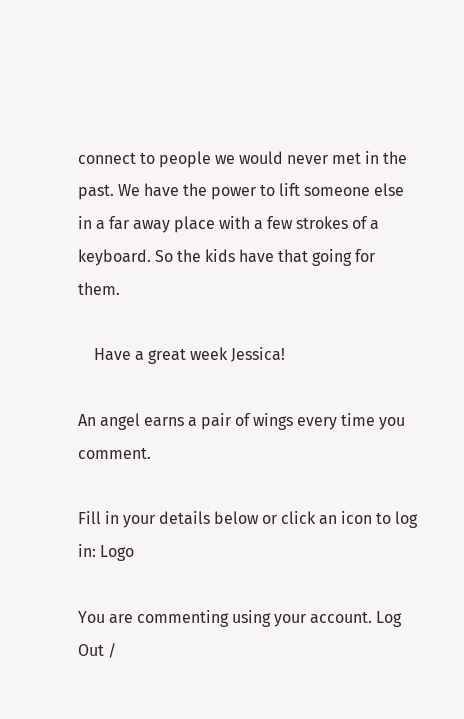connect to people we would never met in the past. We have the power to lift someone else in a far away place with a few strokes of a keyboard. So the kids have that going for them.

    Have a great week Jessica!

An angel earns a pair of wings every time you comment.

Fill in your details below or click an icon to log in: Logo

You are commenting using your account. Log Out /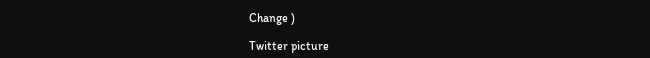Change )

Twitter picture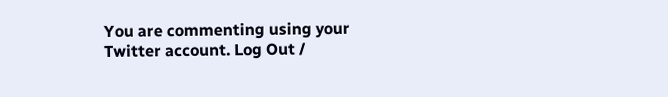You are commenting using your Twitter account. Log Out /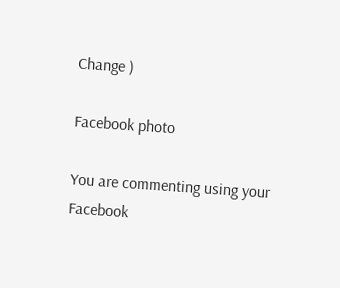Change )

Facebook photo

You are commenting using your Facebook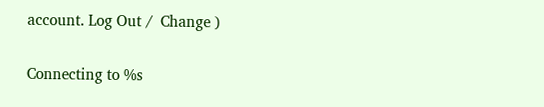account. Log Out /  Change )

Connecting to %s